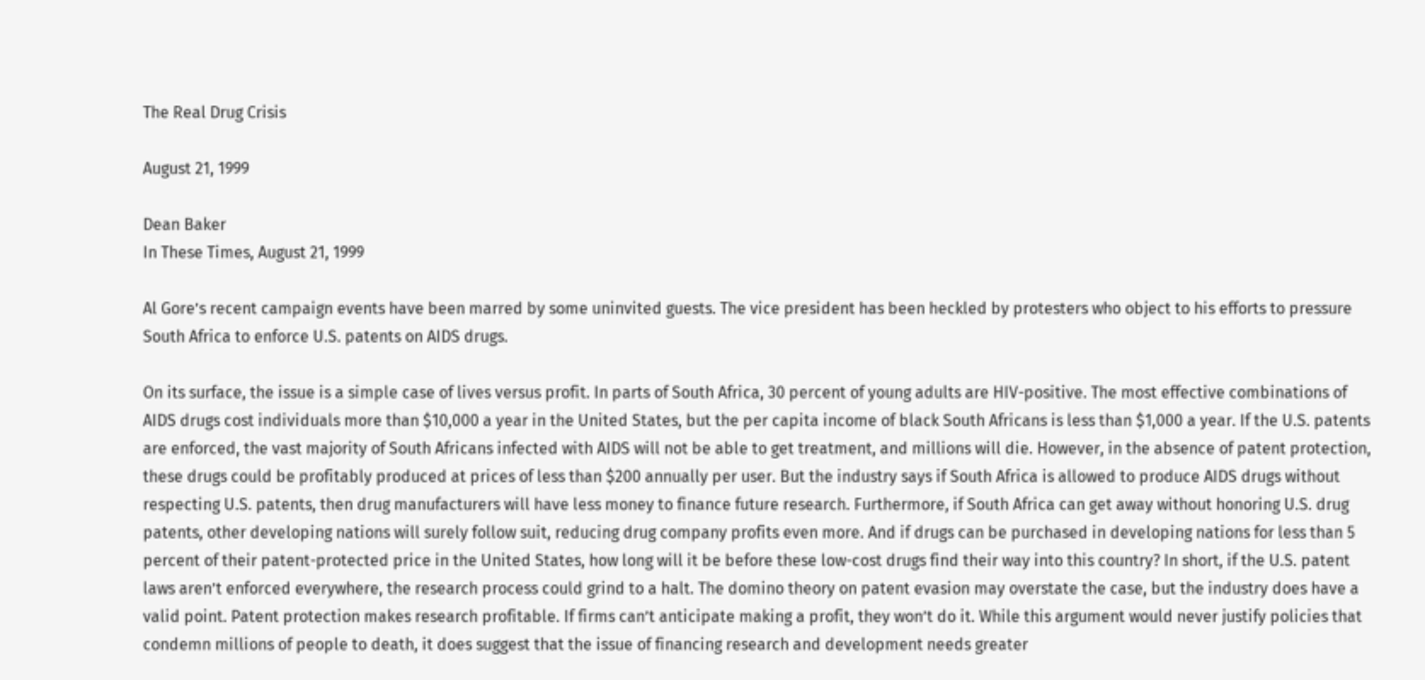The Real Drug Crisis

August 21, 1999

Dean Baker
In These Times, August 21, 1999

Al Gore’s recent campaign events have been marred by some uninvited guests. The vice president has been heckled by protesters who object to his efforts to pressure South Africa to enforce U.S. patents on AIDS drugs.

On its surface, the issue is a simple case of lives versus profit. In parts of South Africa, 30 percent of young adults are HIV-positive. The most effective combinations of AIDS drugs cost individuals more than $10,000 a year in the United States, but the per capita income of black South Africans is less than $1,000 a year. If the U.S. patents are enforced, the vast majority of South Africans infected with AIDS will not be able to get treatment, and millions will die. However, in the absence of patent protection, these drugs could be profitably produced at prices of less than $200 annually per user. But the industry says if South Africa is allowed to produce AIDS drugs without respecting U.S. patents, then drug manufacturers will have less money to finance future research. Furthermore, if South Africa can get away without honoring U.S. drug patents, other developing nations will surely follow suit, reducing drug company profits even more. And if drugs can be purchased in developing nations for less than 5 percent of their patent-protected price in the United States, how long will it be before these low-cost drugs find their way into this country? In short, if the U.S. patent laws aren’t enforced everywhere, the research process could grind to a halt. The domino theory on patent evasion may overstate the case, but the industry does have a valid point. Patent protection makes research profitable. If firms can’t anticipate making a profit, they won’t do it. While this argument would never justify policies that condemn millions of people to death, it does suggest that the issue of financing research and development needs greater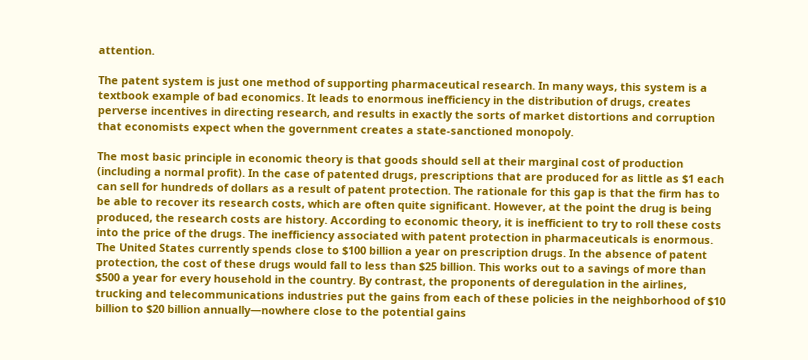attention.

The patent system is just one method of supporting pharmaceutical research. In many ways, this system is a textbook example of bad economics. It leads to enormous inefficiency in the distribution of drugs, creates perverse incentives in directing research, and results in exactly the sorts of market distortions and corruption that economists expect when the government creates a state-sanctioned monopoly.

The most basic principle in economic theory is that goods should sell at their marginal cost of production (including a normal profit). In the case of patented drugs, prescriptions that are produced for as little as $1 each can sell for hundreds of dollars as a result of patent protection. The rationale for this gap is that the firm has to be able to recover its research costs, which are often quite significant. However, at the point the drug is being produced, the research costs are history. According to economic theory, it is inefficient to try to roll these costs into the price of the drugs. The inefficiency associated with patent protection in pharmaceuticals is enormous. The United States currently spends close to $100 billion a year on prescription drugs. In the absence of patent protection, the cost of these drugs would fall to less than $25 billion. This works out to a savings of more than $500 a year for every household in the country. By contrast, the proponents of deregulation in the airlines, trucking and telecommunications industries put the gains from each of these policies in the neighborhood of $10 billion to $20 billion annually—nowhere close to the potential gains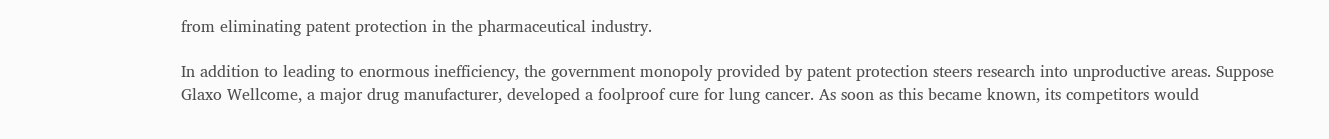from eliminating patent protection in the pharmaceutical industry.

In addition to leading to enormous inefficiency, the government monopoly provided by patent protection steers research into unproductive areas. Suppose Glaxo Wellcome, a major drug manufacturer, developed a foolproof cure for lung cancer. As soon as this became known, its competitors would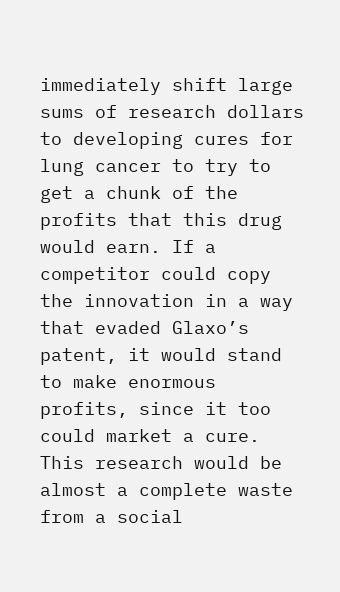immediately shift large sums of research dollars to developing cures for lung cancer to try to get a chunk of the profits that this drug would earn. If a competitor could copy the innovation in a way that evaded Glaxo’s patent, it would stand to make enormous profits, since it too could market a cure. This research would be almost a complete waste from a social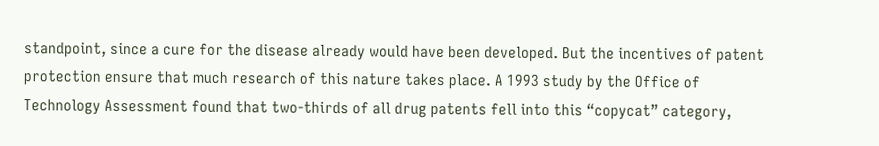standpoint, since a cure for the disease already would have been developed. But the incentives of patent protection ensure that much research of this nature takes place. A 1993 study by the Office of Technology Assessment found that two-thirds of all drug patents fell into this “copycat” category,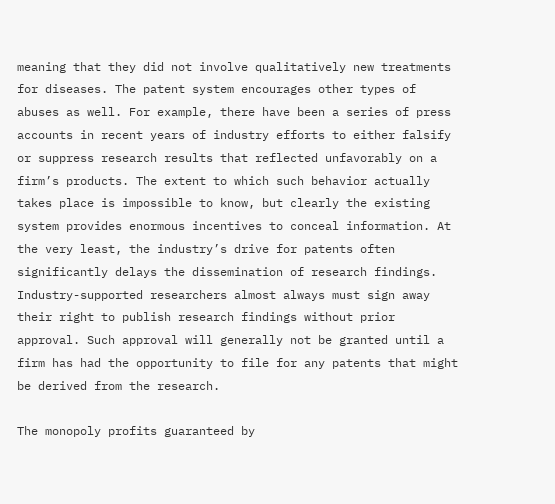meaning that they did not involve qualitatively new treatments for diseases. The patent system encourages other types of abuses as well. For example, there have been a series of press accounts in recent years of industry efforts to either falsify or suppress research results that reflected unfavorably on a firm’s products. The extent to which such behavior actually takes place is impossible to know, but clearly the existing system provides enormous incentives to conceal information. At the very least, the industry’s drive for patents often significantly delays the dissemination of research findings. Industry-supported researchers almost always must sign away their right to publish research findings without prior approval. Such approval will generally not be granted until a firm has had the opportunity to file for any patents that might be derived from the research.

The monopoly profits guaranteed by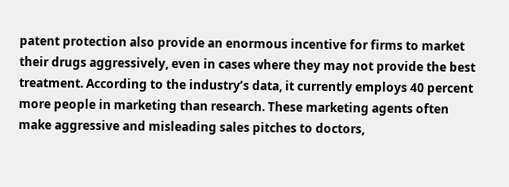patent protection also provide an enormous incentive for firms to market their drugs aggressively, even in cases where they may not provide the best treatment. According to the industry’s data, it currently employs 40 percent more people in marketing than research. These marketing agents often make aggressive and misleading sales pitches to doctors,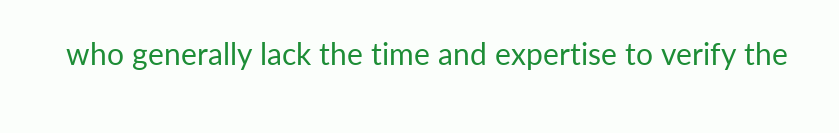who generally lack the time and expertise to verify the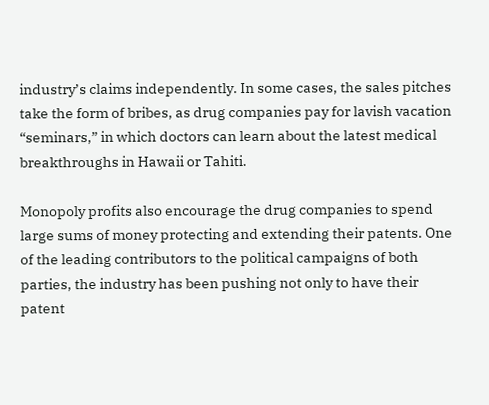industry’s claims independently. In some cases, the sales pitches take the form of bribes, as drug companies pay for lavish vacation “seminars,” in which doctors can learn about the latest medical breakthroughs in Hawaii or Tahiti.

Monopoly profits also encourage the drug companies to spend large sums of money protecting and extending their patents. One of the leading contributors to the political campaigns of both parties, the industry has been pushing not only to have their patent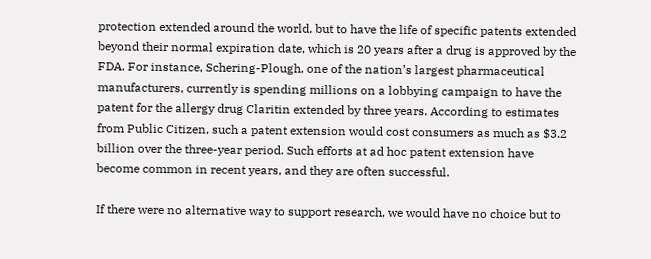protection extended around the world, but to have the life of specific patents extended beyond their normal expiration date, which is 20 years after a drug is approved by the FDA. For instance, Schering-Plough, one of the nation’s largest pharmaceutical manufacturers, currently is spending millions on a lobbying campaign to have the patent for the allergy drug Claritin extended by three years. According to estimates from Public Citizen, such a patent extension would cost consumers as much as $3.2 billion over the three-year period. Such efforts at ad hoc patent extension have become common in recent years, and they are often successful.

If there were no alternative way to support research, we would have no choice but to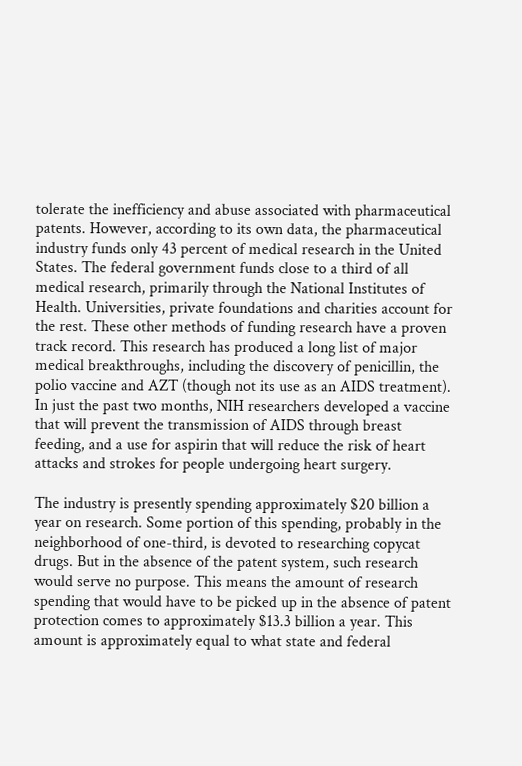tolerate the inefficiency and abuse associated with pharmaceutical patents. However, according to its own data, the pharmaceutical industry funds only 43 percent of medical research in the United States. The federal government funds close to a third of all medical research, primarily through the National Institutes of Health. Universities, private foundations and charities account for the rest. These other methods of funding research have a proven track record. This research has produced a long list of major medical breakthroughs, including the discovery of penicillin, the polio vaccine and AZT (though not its use as an AIDS treatment). In just the past two months, NIH researchers developed a vaccine that will prevent the transmission of AIDS through breast feeding, and a use for aspirin that will reduce the risk of heart attacks and strokes for people undergoing heart surgery.

The industry is presently spending approximately $20 billion a year on research. Some portion of this spending, probably in the neighborhood of one-third, is devoted to researching copycat drugs. But in the absence of the patent system, such research would serve no purpose. This means the amount of research spending that would have to be picked up in the absence of patent protection comes to approximately $13.3 billion a year. This amount is approximately equal to what state and federal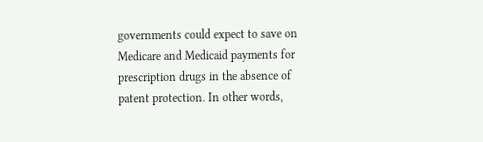governments could expect to save on Medicare and Medicaid payments for prescription drugs in the absence of patent protection. In other words,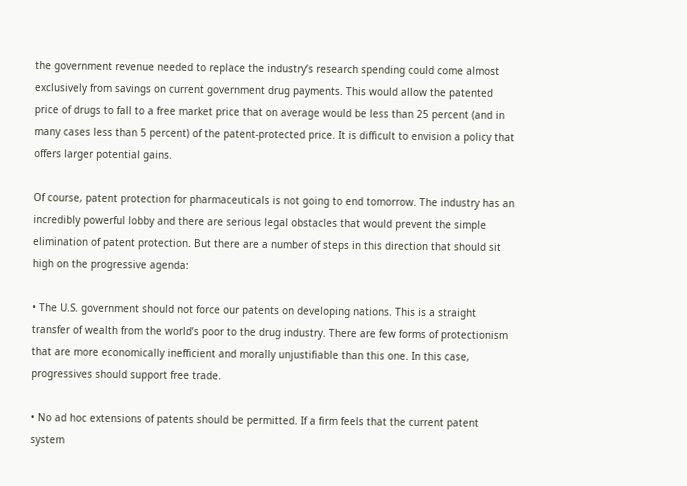the government revenue needed to replace the industry’s research spending could come almost exclusively from savings on current government drug payments. This would allow the patented price of drugs to fall to a free market price that on average would be less than 25 percent (and in many cases less than 5 percent) of the patent-protected price. It is difficult to envision a policy that offers larger potential gains.

Of course, patent protection for pharmaceuticals is not going to end tomorrow. The industry has an incredibly powerful lobby and there are serious legal obstacles that would prevent the simple elimination of patent protection. But there are a number of steps in this direction that should sit high on the progressive agenda:

• The U.S. government should not force our patents on developing nations. This is a straight transfer of wealth from the world’s poor to the drug industry. There are few forms of protectionism that are more economically inefficient and morally unjustifiable than this one. In this case, progressives should support free trade.

• No ad hoc extensions of patents should be permitted. If a firm feels that the current patent system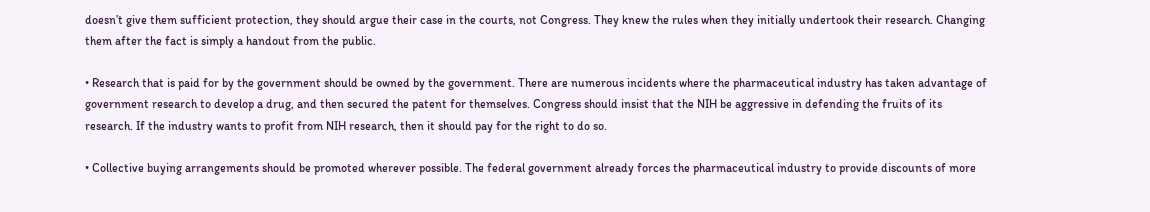doesn’t give them sufficient protection, they should argue their case in the courts, not Congress. They knew the rules when they initially undertook their research. Changing them after the fact is simply a handout from the public.

• Research that is paid for by the government should be owned by the government. There are numerous incidents where the pharmaceutical industry has taken advantage of government research to develop a drug, and then secured the patent for themselves. Congress should insist that the NIH be aggressive in defending the fruits of its research. If the industry wants to profit from NIH research, then it should pay for the right to do so.

• Collective buying arrangements should be promoted wherever possible. The federal government already forces the pharmaceutical industry to provide discounts of more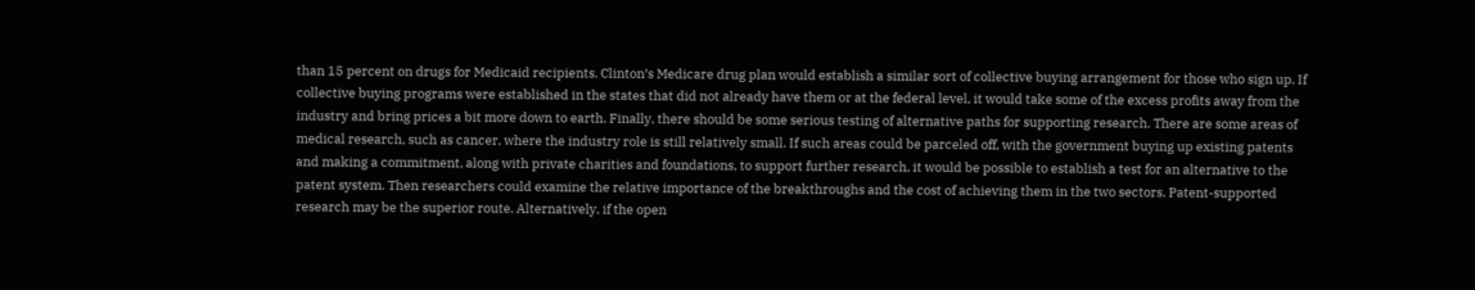than 15 percent on drugs for Medicaid recipients. Clinton’s Medicare drug plan would establish a similar sort of collective buying arrangement for those who sign up. If collective buying programs were established in the states that did not already have them or at the federal level, it would take some of the excess profits away from the industry and bring prices a bit more down to earth. Finally, there should be some serious testing of alternative paths for supporting research. There are some areas of medical research, such as cancer, where the industry role is still relatively small. If such areas could be parceled off, with the government buying up existing patents and making a commitment, along with private charities and foundations, to support further research, it would be possible to establish a test for an alternative to the patent system. Then researchers could examine the relative importance of the breakthroughs and the cost of achieving them in the two sectors. Patent-supported research may be the superior route. Alternatively, if the open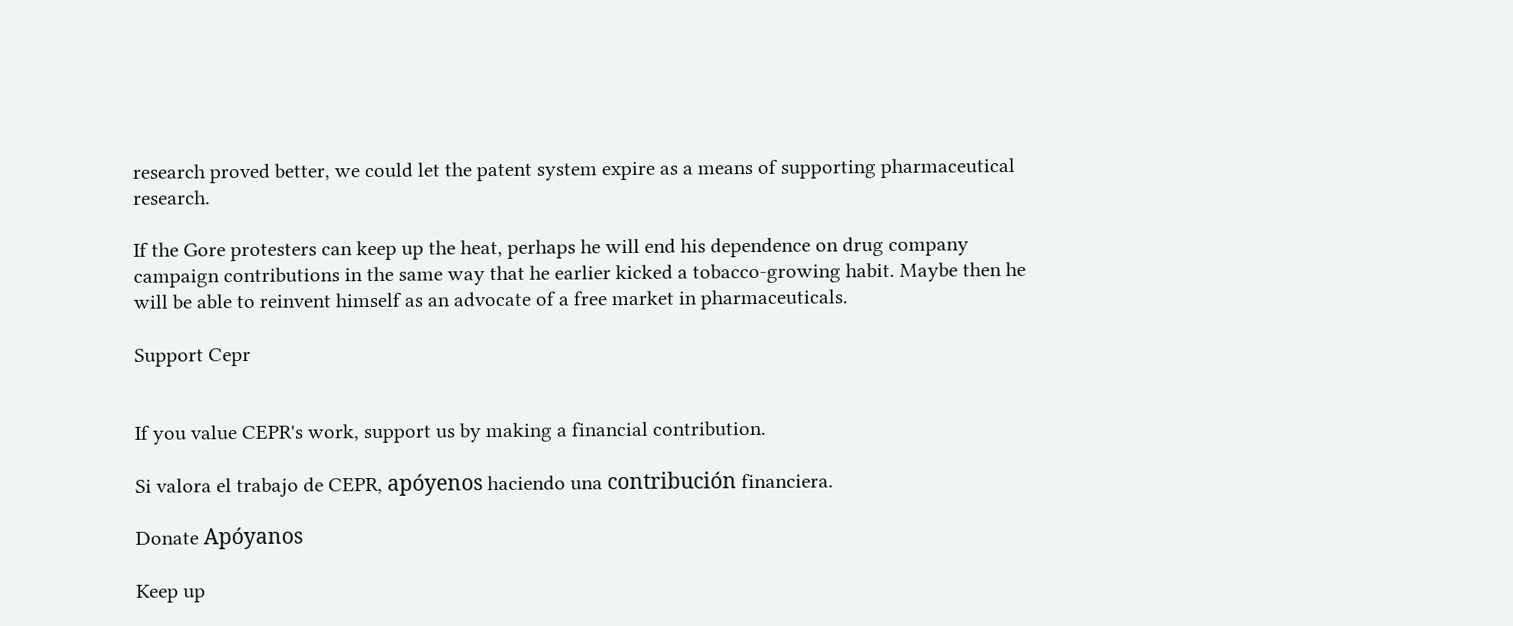research proved better, we could let the patent system expire as a means of supporting pharmaceutical research.

If the Gore protesters can keep up the heat, perhaps he will end his dependence on drug company campaign contributions in the same way that he earlier kicked a tobacco-growing habit. Maybe then he will be able to reinvent himself as an advocate of a free market in pharmaceuticals.

Support Cepr


If you value CEPR's work, support us by making a financial contribution.

Si valora el trabajo de CEPR, apóyenos haciendo una contribución financiera.

Donate Apóyanos

Keep up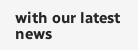with our latest news